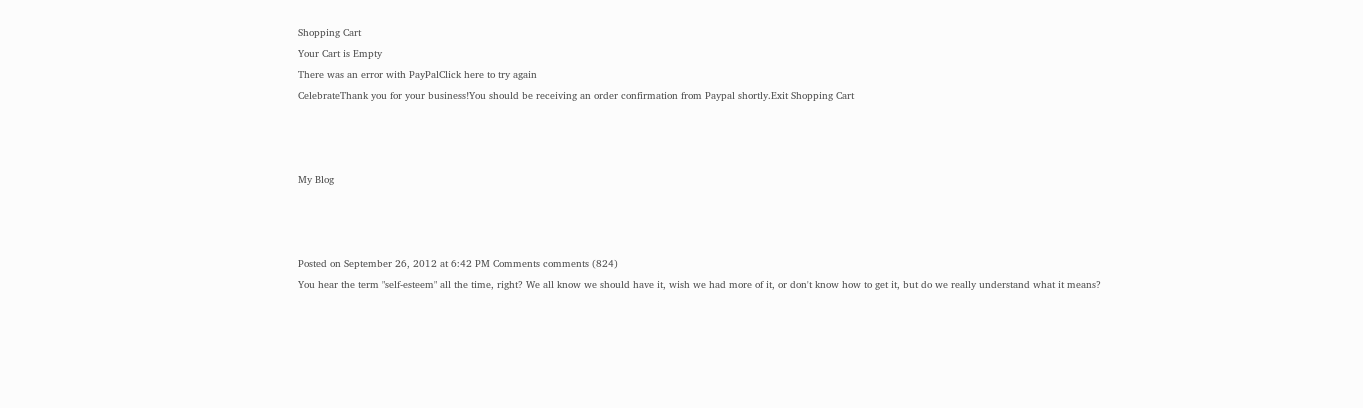Shopping Cart
Your Cart is Empty
There was an error with PayPalClick here to try again
CelebrateThank you for your business!You should be receiving an order confirmation from Paypal shortly.Exit Shopping Cart



My Blog



Posted on September 26, 2012 at 6:42 PM Comments comments (824)
You hear the term "self-esteem" all the time, right? We all know we should have it, wish we had more of it, or don't know how to get it, but do we really understand what it means?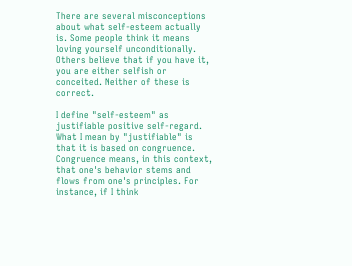There are several misconceptions about what self-esteem actually is. Some people think it means loving yourself unconditionally.  Others believe that if you have it, you are either selfish or conceited. Neither of these is correct.

I define "self-esteem" as justifiable positive self-regard. What I mean by "justifiable" is that it is based on congruence. Congruence means, in this context, that one's behavior stems and flows from one's principles. For instance, if I think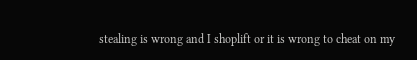stealing is wrong and I shoplift or it is wrong to cheat on my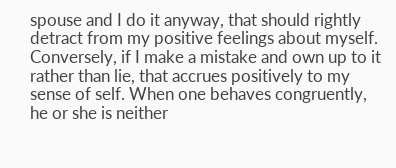spouse and I do it anyway, that should rightly detract from my positive feelings about myself. Conversely, if I make a mistake and own up to it rather than lie, that accrues positively to my sense of self. When one behaves congruently, he or she is neither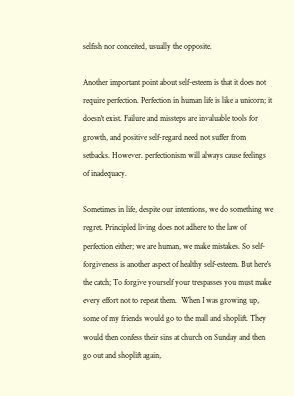selfish nor conceited, usually the opposite.

Another important point about self-esteem is that it does not require perfection. Perfection in human life is like a unicorn; it doesn't exist. Failure and missteps are invaluable tools for growth, and positive self-regard need not suffer from setbacks. However. perfectionism will always cause feelings of inadequacy.

Sometimes in life, despite our intentions, we do something we regret. Principled living does not adhere to the law of perfection either; we are human, we make mistakes. So self-forgiveness is another aspect of healthy self-esteem. But here's the catch; To forgive yourself your trespasses you must make every effort not to repeat them.  When I was growing up, some of my friends would go to the mall and shoplift. They would then confess their sins at church on Sunday and then go out and shoplift again,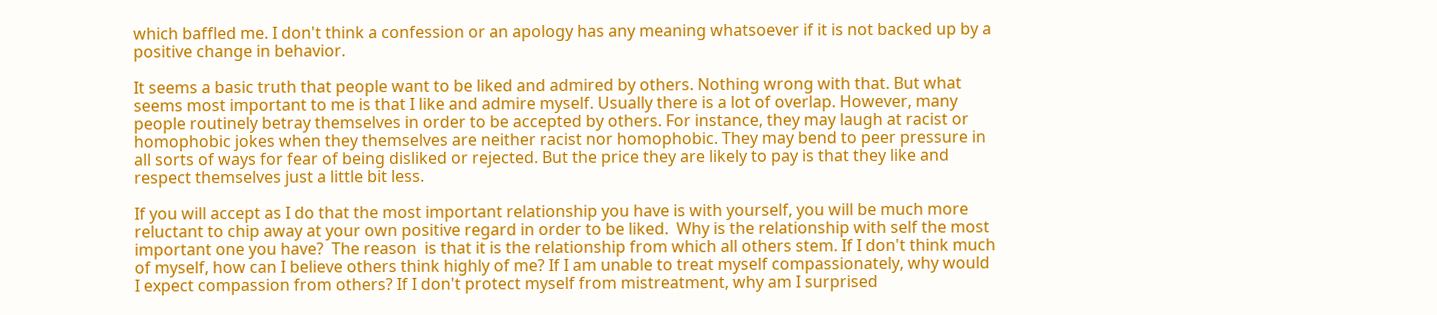which baffled me. I don't think a confession or an apology has any meaning whatsoever if it is not backed up by a positive change in behavior.

It seems a basic truth that people want to be liked and admired by others. Nothing wrong with that. But what seems most important to me is that I like and admire myself. Usually there is a lot of overlap. However, many people routinely betray themselves in order to be accepted by others. For instance, they may laugh at racist or homophobic jokes when they themselves are neither racist nor homophobic. They may bend to peer pressure in all sorts of ways for fear of being disliked or rejected. But the price they are likely to pay is that they like and respect themselves just a little bit less.

If you will accept as I do that the most important relationship you have is with yourself, you will be much more reluctant to chip away at your own positive regard in order to be liked.  Why is the relationship with self the most important one you have?  The reason  is that it is the relationship from which all others stem. If I don't think much of myself, how can I believe others think highly of me? If I am unable to treat myself compassionately, why would I expect compassion from others? If I don't protect myself from mistreatment, why am I surprised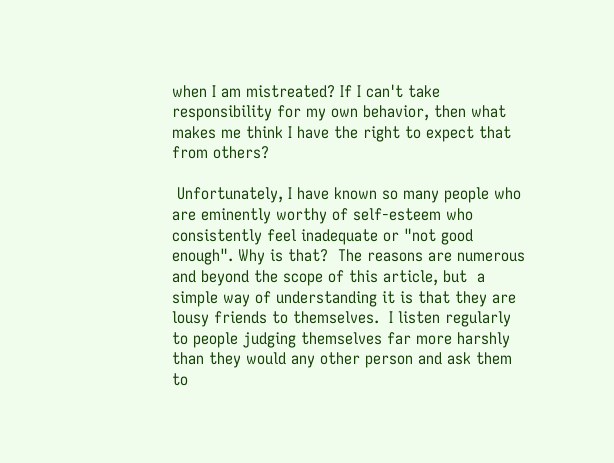when I am mistreated? If I can't take responsibility for my own behavior, then what makes me think I have the right to expect that from others?

 Unfortunately, I have known so many people who are eminently worthy of self-esteem who consistently feel inadequate or "not good enough". Why is that?  The reasons are numerous and beyond the scope of this article, but  a simple way of understanding it is that they are lousy friends to themselves.  I listen regularly to people judging themselves far more harshly than they would any other person and ask them to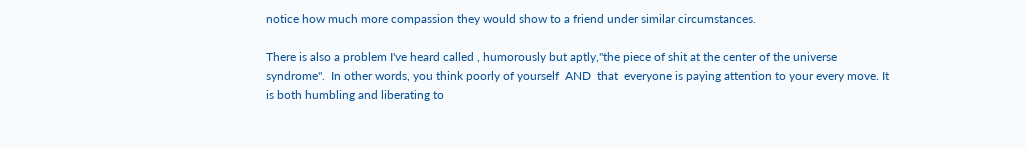notice how much more compassion they would show to a friend under similar circumstances.

There is also a problem I've heard called , humorously but aptly,"the piece of shit at the center of the universe syndrome".  In other words, you think poorly of yourself  AND  that  everyone is paying attention to your every move. It is both humbling and liberating to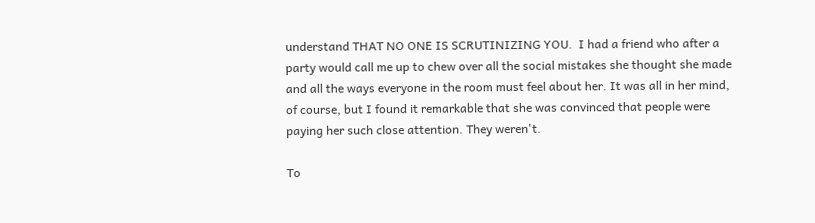understand THAT NO ONE IS SCRUTINIZING YOU.  I had a friend who after a party would call me up to chew over all the social mistakes she thought she made and all the ways everyone in the room must feel about her. It was all in her mind, of course, but I found it remarkable that she was convinced that people were paying her such close attention. They weren't.

To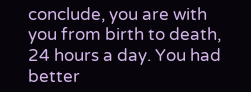conclude, you are with you from birth to death, 24 hours a day. You had better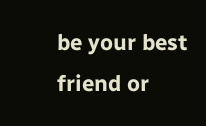be your best friend or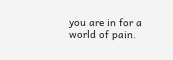you are in for a world of pain.